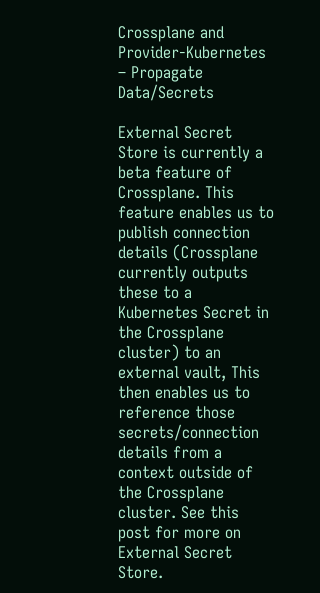Crossplane and Provider-Kubernetes – Propagate Data/Secrets

External Secret Store is currently a beta feature of Crossplane. This feature enables us to publish connection details (Crossplane currently outputs these to a Kubernetes Secret in the Crossplane cluster) to an external vault, This then enables us to reference those secrets/connection details from a context outside of the Crossplane cluster. See this post for more on External Secret Store.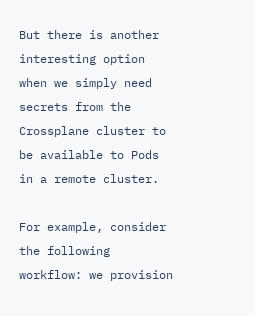But there is another interesting option when we simply need secrets from the Crossplane cluster to be available to Pods in a remote cluster.

For example, consider the following workflow: we provision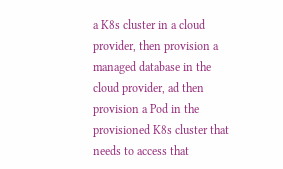a K8s cluster in a cloud provider, then provision a managed database in the cloud provider, ad then provision a Pod in the provisioned K8s cluster that needs to access that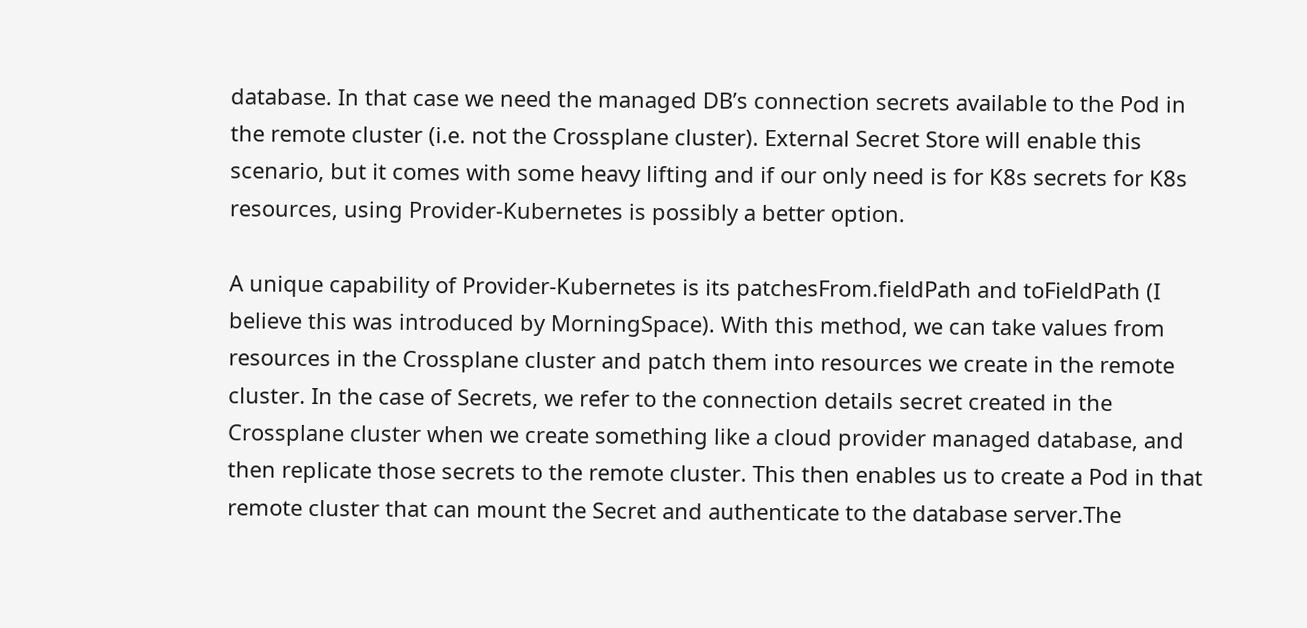database. In that case we need the managed DB’s connection secrets available to the Pod in the remote cluster (i.e. not the Crossplane cluster). External Secret Store will enable this scenario, but it comes with some heavy lifting and if our only need is for K8s secrets for K8s resources, using Provider-Kubernetes is possibly a better option.

A unique capability of Provider-Kubernetes is its patchesFrom.fieldPath and toFieldPath (I believe this was introduced by MorningSpace). With this method, we can take values from resources in the Crossplane cluster and patch them into resources we create in the remote cluster. In the case of Secrets, we refer to the connection details secret created in the Crossplane cluster when we create something like a cloud provider managed database, and then replicate those secrets to the remote cluster. This then enables us to create a Pod in that remote cluster that can mount the Secret and authenticate to the database server.The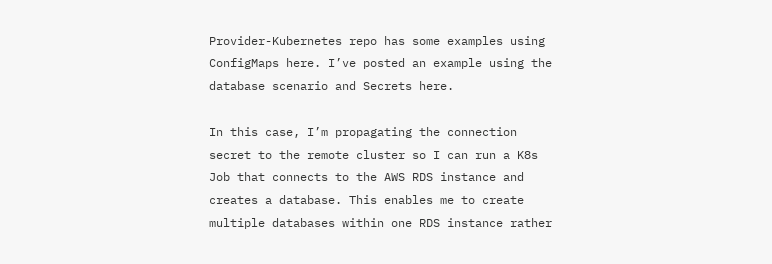Provider-Kubernetes repo has some examples using ConfigMaps here. I’ve posted an example using the database scenario and Secrets here.

In this case, I’m propagating the connection secret to the remote cluster so I can run a K8s Job that connects to the AWS RDS instance and creates a database. This enables me to create multiple databases within one RDS instance rather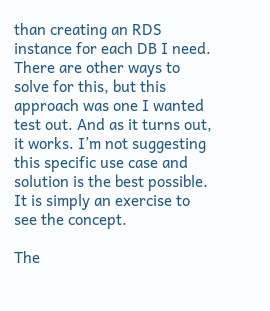than creating an RDS instance for each DB I need. There are other ways to solve for this, but this approach was one I wanted test out. And as it turns out, it works. I’m not suggesting this specific use case and solution is the best possible. It is simply an exercise to see the concept.

The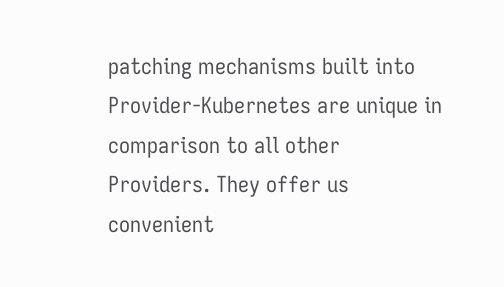patching mechanisms built into Provider-Kubernetes are unique in comparison to all other Providers. They offer us convenient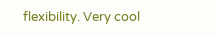flexibility. Very cool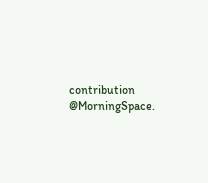contribution @MorningSpace.